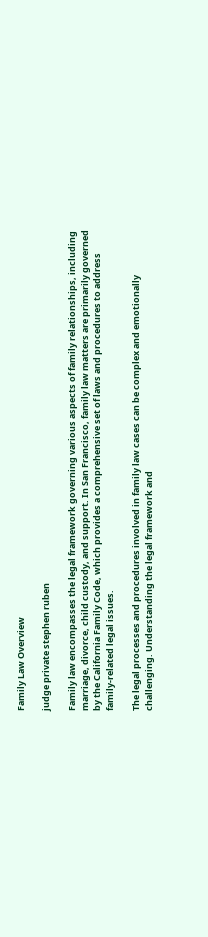Family Law Overview

judge private stephen ruben

Family law encompasses the legal framework governing various aspects of family relationships, including marriage, divorce, child custody, and support. In San Francisco, family law matters are primarily governed by the California Family Code, which provides a comprehensive set of laws and procedures to address family-related legal issues.

The legal processes and procedures involved in family law cases can be complex and emotionally challenging. Understanding the legal framework and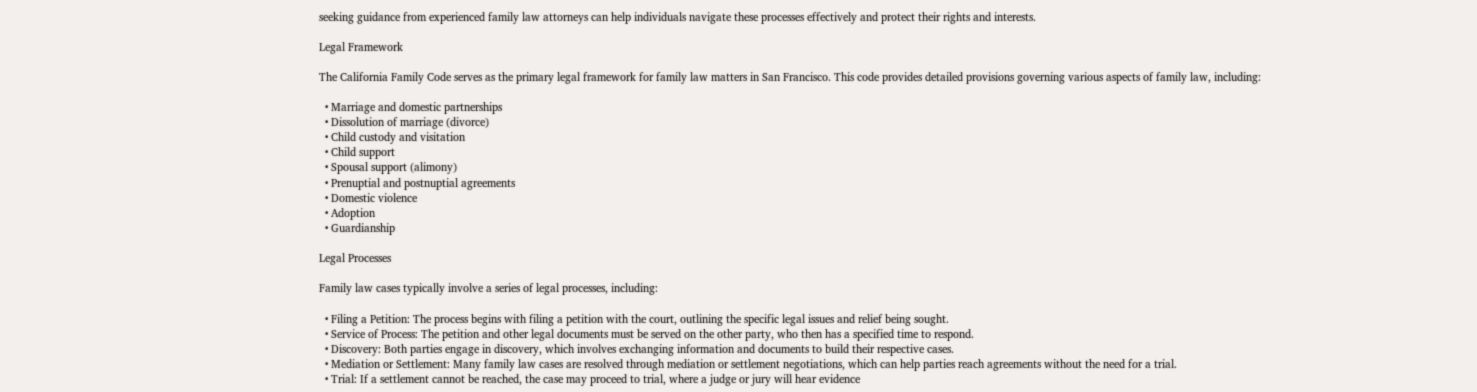seeking guidance from experienced family law attorneys can help individuals navigate these processes effectively and protect their rights and interests.

Legal Framework

The California Family Code serves as the primary legal framework for family law matters in San Francisco. This code provides detailed provisions governing various aspects of family law, including:

  • Marriage and domestic partnerships
  • Dissolution of marriage (divorce)
  • Child custody and visitation
  • Child support
  • Spousal support (alimony)
  • Prenuptial and postnuptial agreements
  • Domestic violence
  • Adoption
  • Guardianship

Legal Processes

Family law cases typically involve a series of legal processes, including:

  • Filing a Petition: The process begins with filing a petition with the court, outlining the specific legal issues and relief being sought.
  • Service of Process: The petition and other legal documents must be served on the other party, who then has a specified time to respond.
  • Discovery: Both parties engage in discovery, which involves exchanging information and documents to build their respective cases.
  • Mediation or Settlement: Many family law cases are resolved through mediation or settlement negotiations, which can help parties reach agreements without the need for a trial.
  • Trial: If a settlement cannot be reached, the case may proceed to trial, where a judge or jury will hear evidence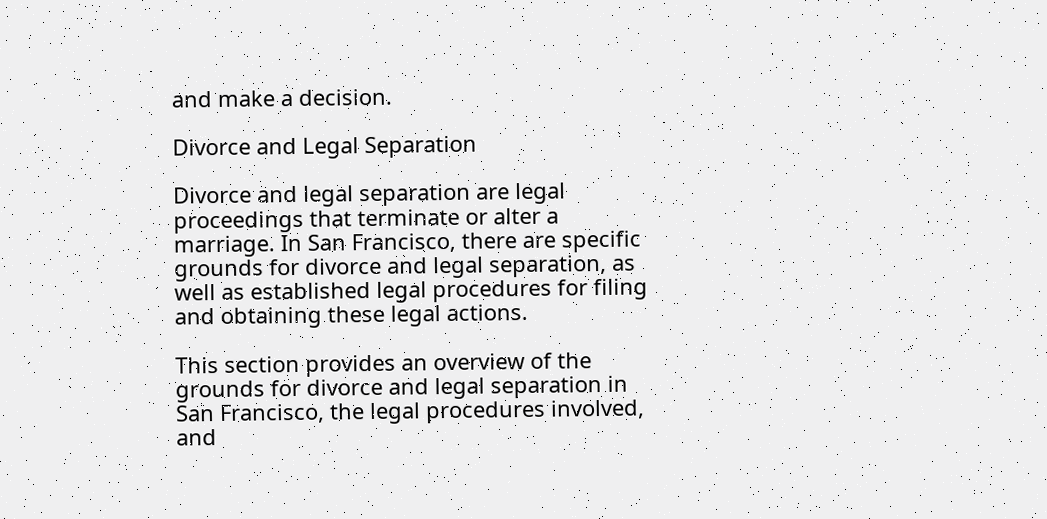and make a decision.

Divorce and Legal Separation

Divorce and legal separation are legal proceedings that terminate or alter a marriage. In San Francisco, there are specific grounds for divorce and legal separation, as well as established legal procedures for filing and obtaining these legal actions.

This section provides an overview of the grounds for divorce and legal separation in San Francisco, the legal procedures involved, and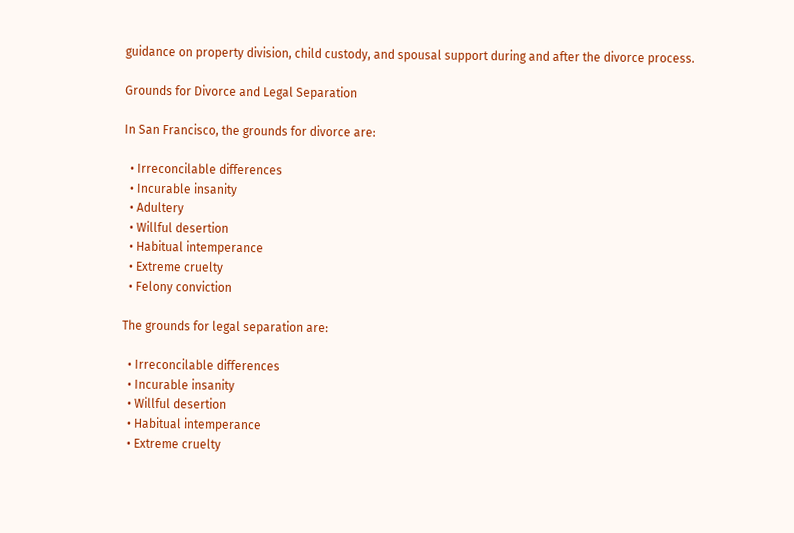guidance on property division, child custody, and spousal support during and after the divorce process.

Grounds for Divorce and Legal Separation

In San Francisco, the grounds for divorce are:

  • Irreconcilable differences
  • Incurable insanity
  • Adultery
  • Willful desertion
  • Habitual intemperance
  • Extreme cruelty
  • Felony conviction

The grounds for legal separation are:

  • Irreconcilable differences
  • Incurable insanity
  • Willful desertion
  • Habitual intemperance
  • Extreme cruelty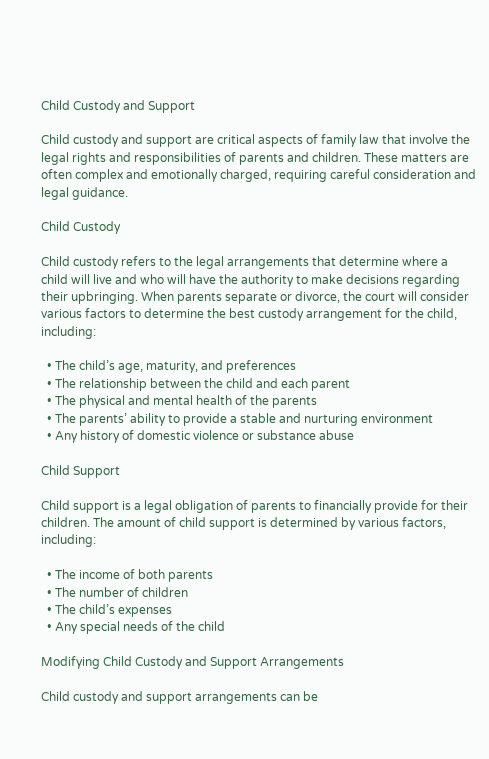Child Custody and Support

Child custody and support are critical aspects of family law that involve the legal rights and responsibilities of parents and children. These matters are often complex and emotionally charged, requiring careful consideration and legal guidance.

Child Custody

Child custody refers to the legal arrangements that determine where a child will live and who will have the authority to make decisions regarding their upbringing. When parents separate or divorce, the court will consider various factors to determine the best custody arrangement for the child, including:

  • The child’s age, maturity, and preferences
  • The relationship between the child and each parent
  • The physical and mental health of the parents
  • The parents’ ability to provide a stable and nurturing environment
  • Any history of domestic violence or substance abuse

Child Support

Child support is a legal obligation of parents to financially provide for their children. The amount of child support is determined by various factors, including:

  • The income of both parents
  • The number of children
  • The child’s expenses
  • Any special needs of the child

Modifying Child Custody and Support Arrangements

Child custody and support arrangements can be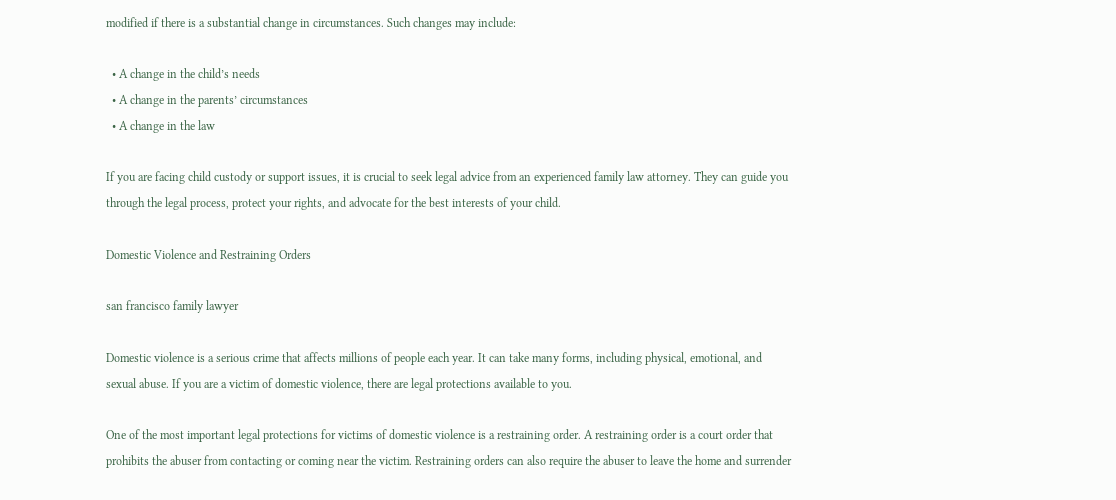modified if there is a substantial change in circumstances. Such changes may include:

  • A change in the child’s needs
  • A change in the parents’ circumstances
  • A change in the law

If you are facing child custody or support issues, it is crucial to seek legal advice from an experienced family law attorney. They can guide you through the legal process, protect your rights, and advocate for the best interests of your child.

Domestic Violence and Restraining Orders

san francisco family lawyer

Domestic violence is a serious crime that affects millions of people each year. It can take many forms, including physical, emotional, and sexual abuse. If you are a victim of domestic violence, there are legal protections available to you.

One of the most important legal protections for victims of domestic violence is a restraining order. A restraining order is a court order that prohibits the abuser from contacting or coming near the victim. Restraining orders can also require the abuser to leave the home and surrender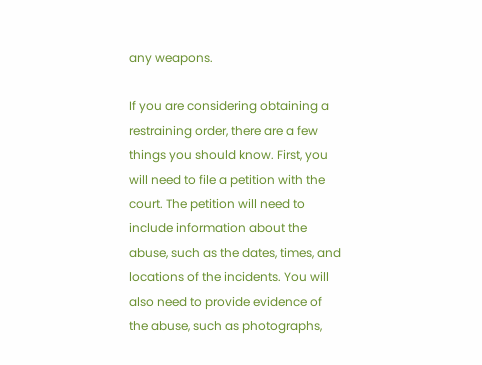any weapons.

If you are considering obtaining a restraining order, there are a few things you should know. First, you will need to file a petition with the court. The petition will need to include information about the abuse, such as the dates, times, and locations of the incidents. You will also need to provide evidence of the abuse, such as photographs,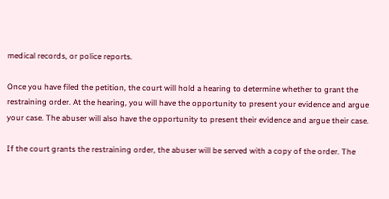medical records, or police reports.

Once you have filed the petition, the court will hold a hearing to determine whether to grant the restraining order. At the hearing, you will have the opportunity to present your evidence and argue your case. The abuser will also have the opportunity to present their evidence and argue their case.

If the court grants the restraining order, the abuser will be served with a copy of the order. The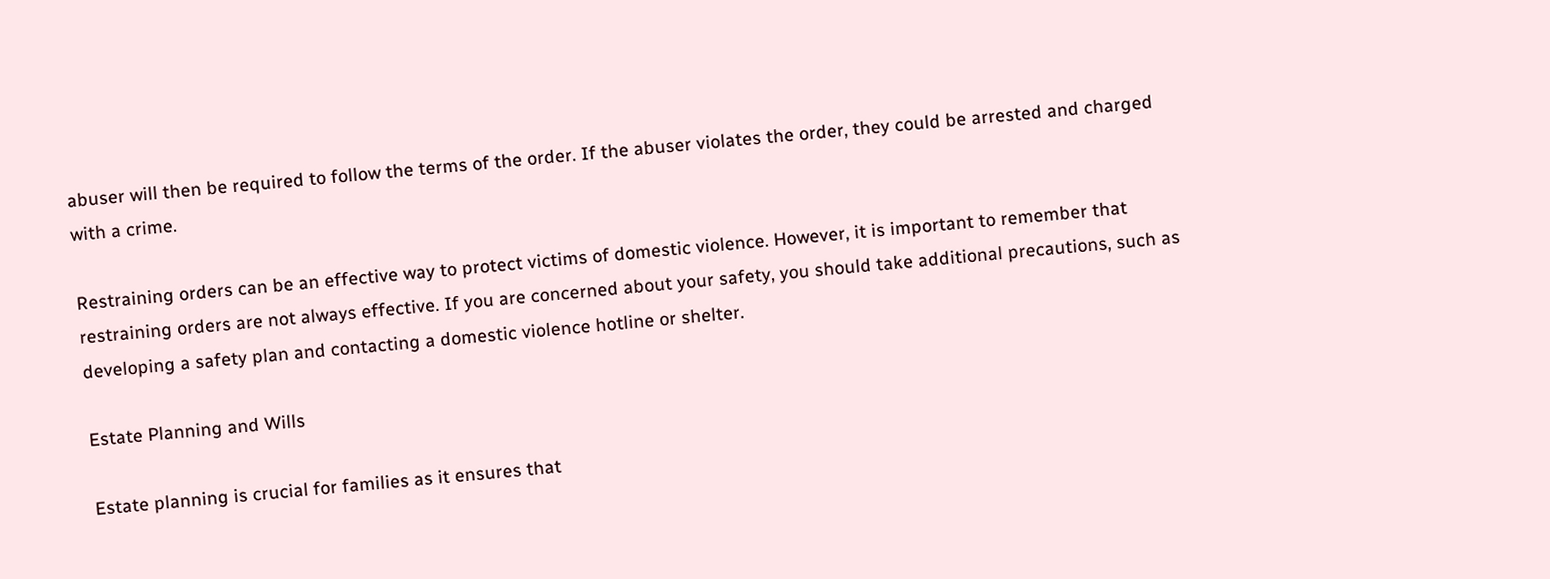abuser will then be required to follow the terms of the order. If the abuser violates the order, they could be arrested and charged with a crime.

Restraining orders can be an effective way to protect victims of domestic violence. However, it is important to remember that restraining orders are not always effective. If you are concerned about your safety, you should take additional precautions, such as developing a safety plan and contacting a domestic violence hotline or shelter.

Estate Planning and Wills

Estate planning is crucial for families as it ensures that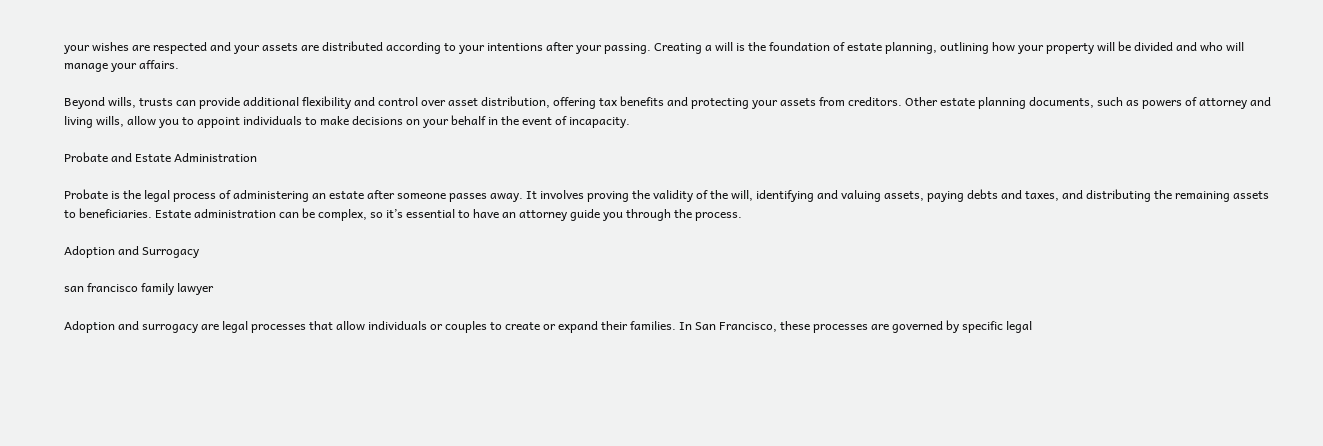your wishes are respected and your assets are distributed according to your intentions after your passing. Creating a will is the foundation of estate planning, outlining how your property will be divided and who will manage your affairs.

Beyond wills, trusts can provide additional flexibility and control over asset distribution, offering tax benefits and protecting your assets from creditors. Other estate planning documents, such as powers of attorney and living wills, allow you to appoint individuals to make decisions on your behalf in the event of incapacity.

Probate and Estate Administration

Probate is the legal process of administering an estate after someone passes away. It involves proving the validity of the will, identifying and valuing assets, paying debts and taxes, and distributing the remaining assets to beneficiaries. Estate administration can be complex, so it’s essential to have an attorney guide you through the process.

Adoption and Surrogacy

san francisco family lawyer

Adoption and surrogacy are legal processes that allow individuals or couples to create or expand their families. In San Francisco, these processes are governed by specific legal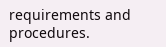requirements and procedures.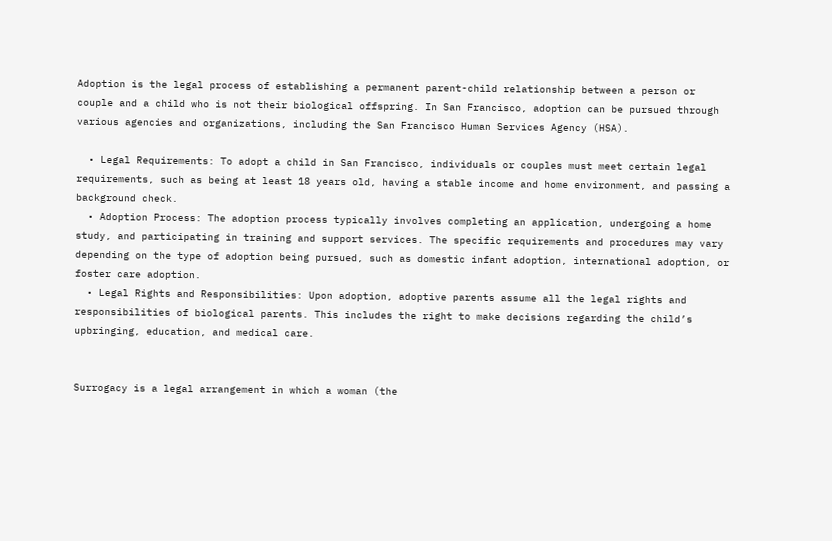Adoption is the legal process of establishing a permanent parent-child relationship between a person or couple and a child who is not their biological offspring. In San Francisco, adoption can be pursued through various agencies and organizations, including the San Francisco Human Services Agency (HSA).

  • Legal Requirements: To adopt a child in San Francisco, individuals or couples must meet certain legal requirements, such as being at least 18 years old, having a stable income and home environment, and passing a background check.
  • Adoption Process: The adoption process typically involves completing an application, undergoing a home study, and participating in training and support services. The specific requirements and procedures may vary depending on the type of adoption being pursued, such as domestic infant adoption, international adoption, or foster care adoption.
  • Legal Rights and Responsibilities: Upon adoption, adoptive parents assume all the legal rights and responsibilities of biological parents. This includes the right to make decisions regarding the child’s upbringing, education, and medical care.


Surrogacy is a legal arrangement in which a woman (the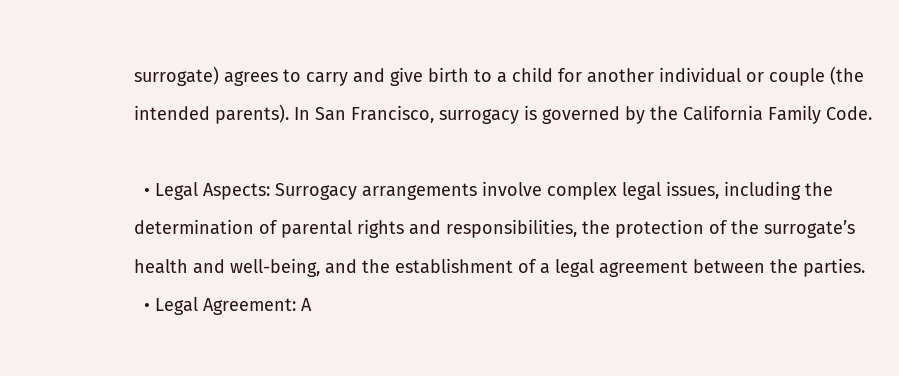surrogate) agrees to carry and give birth to a child for another individual or couple (the intended parents). In San Francisco, surrogacy is governed by the California Family Code.

  • Legal Aspects: Surrogacy arrangements involve complex legal issues, including the determination of parental rights and responsibilities, the protection of the surrogate’s health and well-being, and the establishment of a legal agreement between the parties.
  • Legal Agreement: A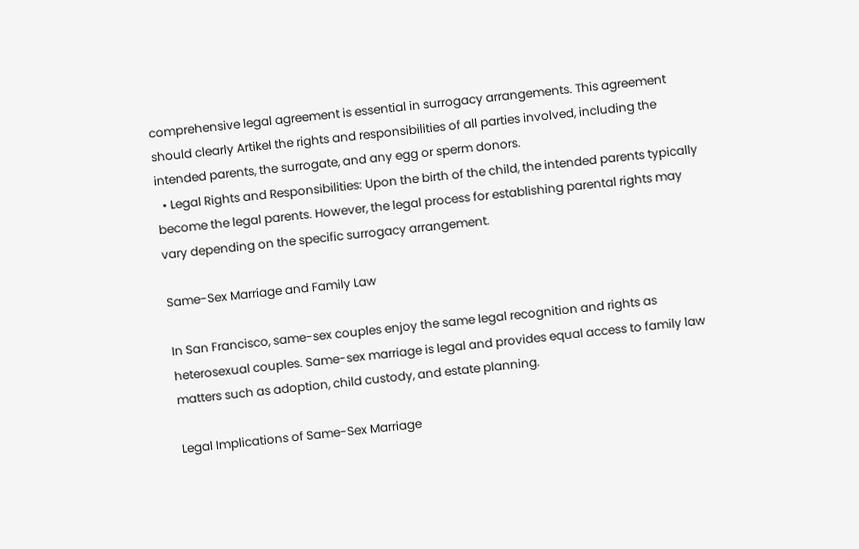comprehensive legal agreement is essential in surrogacy arrangements. This agreement should clearly Artikel the rights and responsibilities of all parties involved, including the intended parents, the surrogate, and any egg or sperm donors.
  • Legal Rights and Responsibilities: Upon the birth of the child, the intended parents typically become the legal parents. However, the legal process for establishing parental rights may vary depending on the specific surrogacy arrangement.

Same-Sex Marriage and Family Law

In San Francisco, same-sex couples enjoy the same legal recognition and rights as heterosexual couples. Same-sex marriage is legal and provides equal access to family law matters such as adoption, child custody, and estate planning.

Legal Implications of Same-Sex Marriage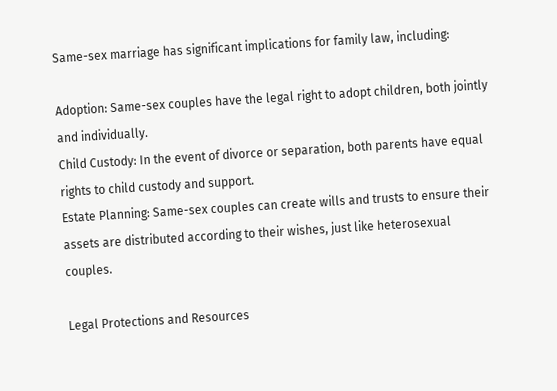Same-sex marriage has significant implications for family law, including:

Adoption: Same-sex couples have the legal right to adopt children, both jointly and individually.
Child Custody: In the event of divorce or separation, both parents have equal rights to child custody and support.
Estate Planning: Same-sex couples can create wills and trusts to ensure their assets are distributed according to their wishes, just like heterosexual couples.

Legal Protections and Resources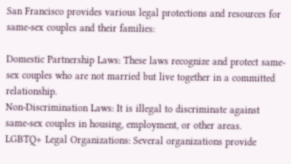San Francisco provides various legal protections and resources for same-sex couples and their families:

Domestic Partnership Laws: These laws recognize and protect same-sex couples who are not married but live together in a committed relationship.
Non-Discrimination Laws: It is illegal to discriminate against same-sex couples in housing, employment, or other areas.
LGBTQ+ Legal Organizations: Several organizations provide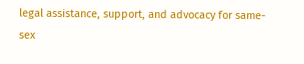legal assistance, support, and advocacy for same-sex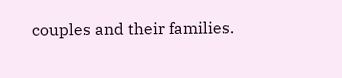couples and their families.